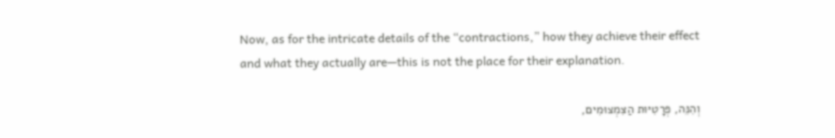Now, as for the intricate details of the “contractions,” how they achieve their effect and what they actually are—this is not the place for their explanation.

וְהִנֵּה, פְּרָטִיּוּת הַצִּמְצוּמִים,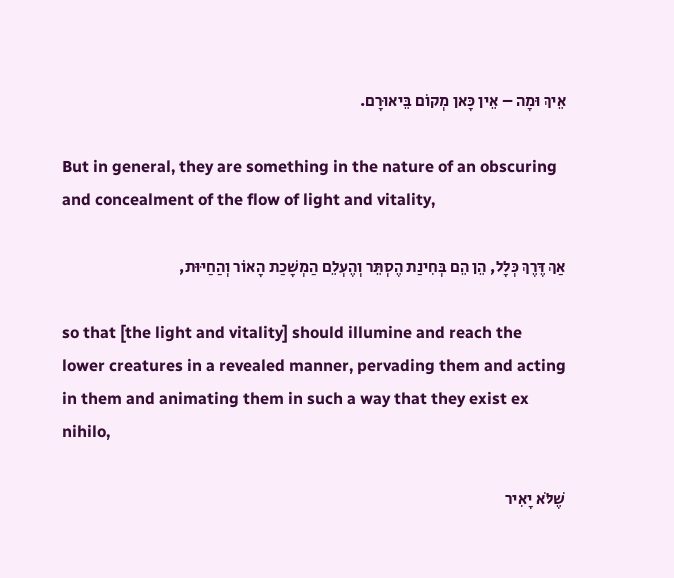אֵיךְ וּמָה – אֵין כָּאן מְקוֹם בֵּיאוּרָם.

But in general, they are something in the nature of an obscuring and concealment of the flow of light and vitality,

אַךְ דֶּרֶךְ כְּלָל, הֵן הֵם בְּחִינַת הֶסְתֵּר וְהֶעְלֵם הַמְשָׁכַת הָאוֹר וְהַחַיּוּת,

so that [the light and vitality] should illumine and reach the lower creatures in a revealed manner, pervading them and acting in them and animating them in such a way that they exist ex nihilo,

שֶׁלֹּא יָאִיר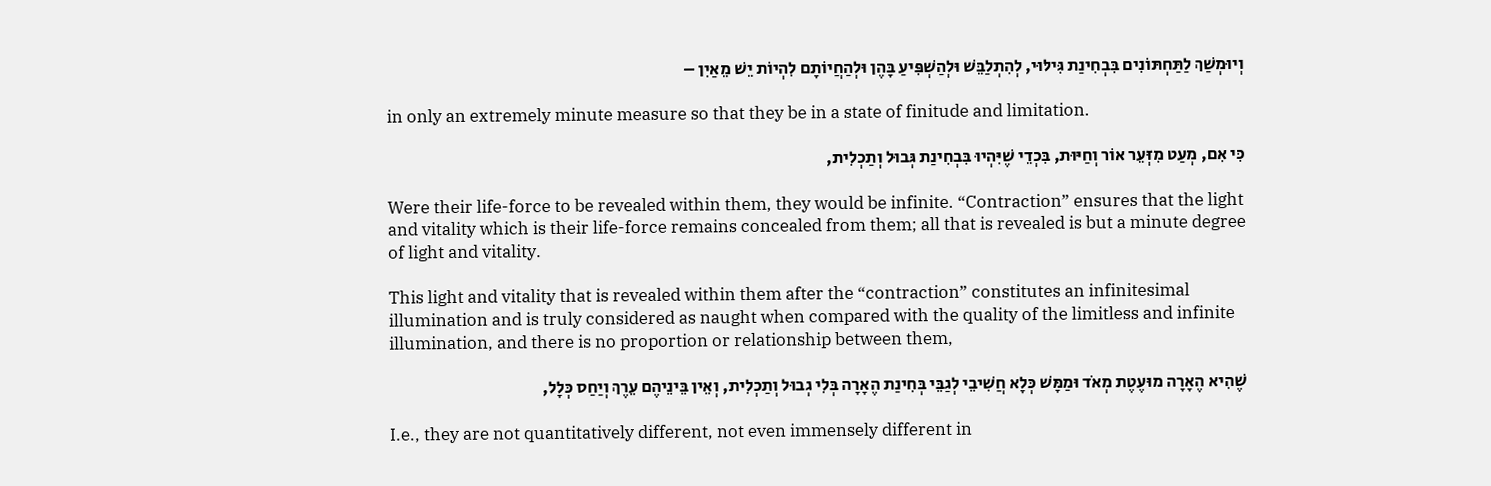וְיוּמְשַׁךְ לַתַּחְתּוֹנִים בִּבְחִינַת גִּילּוּי, לְהִתְלַבֵּשׁ וּלְהַשְׁפִּיעַ בָּהֶן וּלְהַחֲיוֹתָם לִהְיוֹת יֵשׁ מֵאַיִן –

in only an extremely minute measure so that they be in a state of finitude and limitation.

כִּי אִם, מְעַט מִזְּעֵר אוֹר וְחַיּוּת, בִּכְדֵי שֶׁיִּהְיוּ בִּבְחִינַת גְּבוּל וְתַכְלִית,

Were their life-force to be revealed within them, they would be infinite. “Contraction” ensures that the light and vitality which is their life-force remains concealed from them; all that is revealed is but a minute degree of light and vitality.

This light and vitality that is revealed within them after the “contraction” constitutes an infinitesimal illumination and is truly considered as naught when compared with the quality of the limitless and infinite illumination, and there is no proportion or relationship between them,

שֶׁהִיא הֶאָרָה מוּעֶטֶת מְאֹד וּמַמָּשׁ כְּלָא חֲשִׁיבֵי לְגַבֵּי בְּחִינַת הֶאָרָה בְּלִי גְבוּל וְתַכְלִית, וְאֵין בֵּינֵיהֶם עֵרֶךְ וְיַחַס כְּלָל,

I.e., they are not quantitatively different, not even immensely different in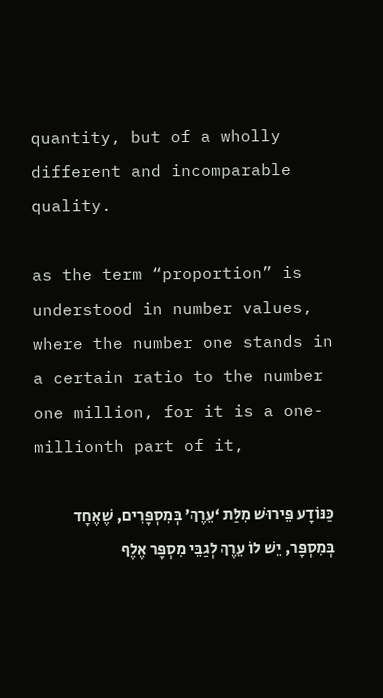quantity, but of a wholly different and incomparable quality.

as the term “proportion” is understood in number values, where the number one stands in a certain ratio to the number one million, for it is a one-millionth part of it,

כַּנּוֹדָע פֵּירוּשׁ מִלַּת ‘עֵרֶךְ' בְּמִסְפָּרִים, שֶׁאֶחָד בְּמִסְפָּר, יֵשׁ לוֹ עֵרֶךְ לְגַבֵּי מִסְפָּר אֶלֶף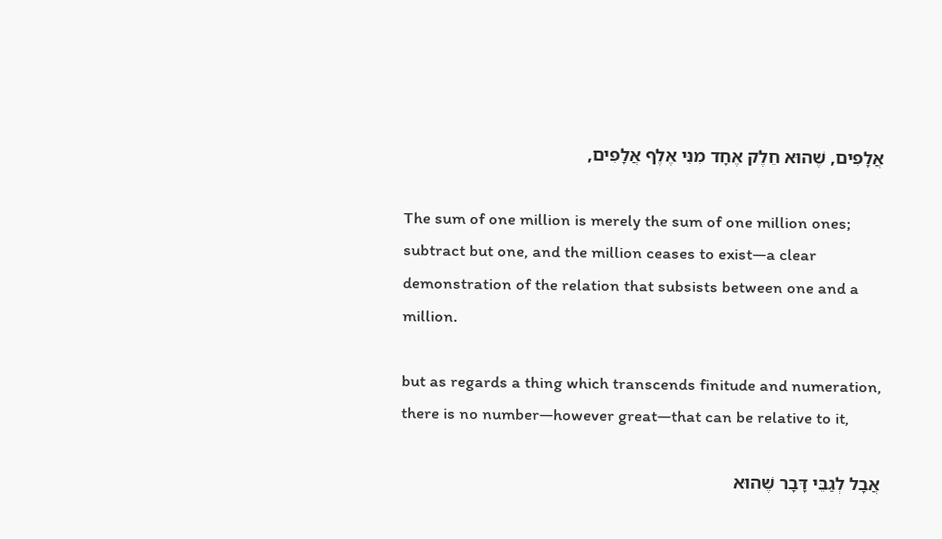אֲלָפִים, שֶׁהוּא חֵלֶק אֶחָד מִנִּי אֶלֶף אֲלָפִים,

The sum of one million is merely the sum of one million ones; subtract but one, and the million ceases to exist—a clear demonstration of the relation that subsists between one and a million.

but as regards a thing which transcends finitude and numeration, there is no number—however great—that can be relative to it,

אֲבָל לְגַבֵּי דָּבָר שֶׁהוּא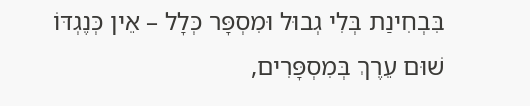בִּבְחִינַת בְּלִי גְבוּל וּמִסְפָּר כְּלָל – אֵין כְּנֶגְדּוֹ שׁוּם עֵרֶךְ בְּמִסְפָּרִים,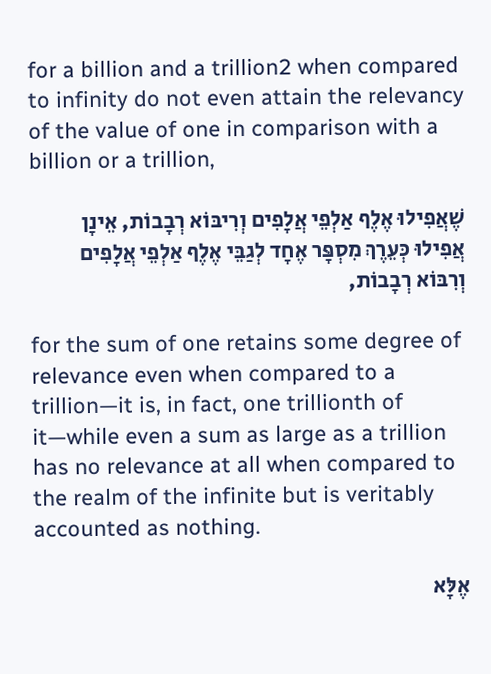for a billion and a trillion2 when compared to infinity do not even attain the relevancy of the value of one in comparison with a billion or a trillion,

שֶׁאֲפִילוּ אֶלֶף אַלְפֵי אֲלָפִים וְרִיבּוֹא רְבָבוֹת, אֵינָן אֲפִילוּ כְּעֵרֶךְ מִסְפָּר אֶחָד לְגַבֵּי אֶלֶף אַלְפֵי אֲלָפִים וְרִבּוֹא רְבָבוֹת,

for the sum of one retains some degree of relevance even when compared to a trillion—it is, in fact, one trillionth of it—while even a sum as large as a trillion has no relevance at all when compared to the realm of the infinite but is veritably accounted as nothing.

אֶלָּא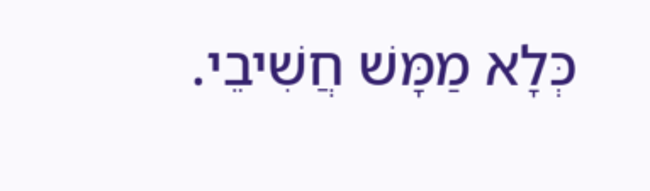כְּלָא מַמָּשׁ חֲשִׁיבֵי.